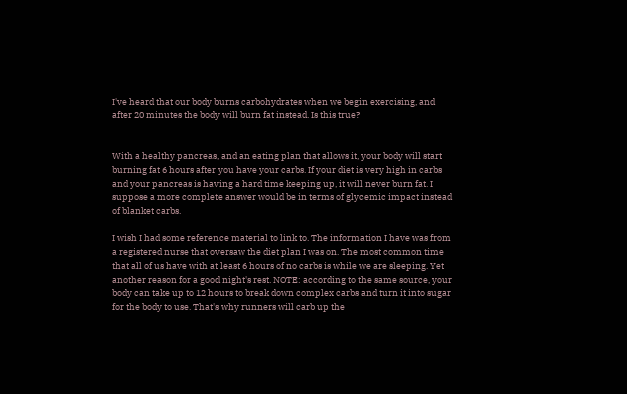I've heard that our body burns carbohydrates when we begin exercising, and after 20 minutes the body will burn fat instead. Is this true?


With a healthy pancreas, and an eating plan that allows it, your body will start burning fat 6 hours after you have your carbs. If your diet is very high in carbs and your pancreas is having a hard time keeping up, it will never burn fat. I suppose a more complete answer would be in terms of glycemic impact instead of blanket carbs.

I wish I had some reference material to link to. The information I have was from a registered nurse that oversaw the diet plan I was on. The most common time that all of us have with at least 6 hours of no carbs is while we are sleeping. Yet another reason for a good night's rest. NOTE: according to the same source, your body can take up to 12 hours to break down complex carbs and turn it into sugar for the body to use. That's why runners will carb up the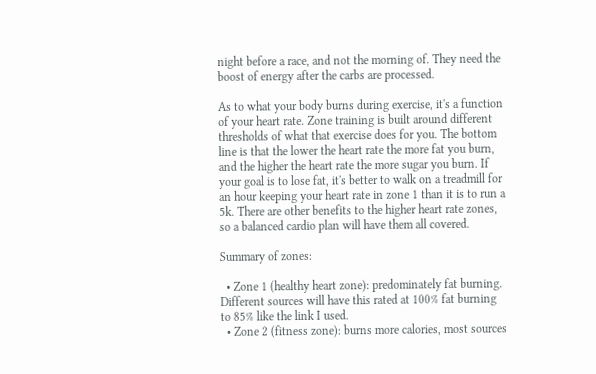night before a race, and not the morning of. They need the boost of energy after the carbs are processed.

As to what your body burns during exercise, it's a function of your heart rate. Zone training is built around different thresholds of what that exercise does for you. The bottom line is that the lower the heart rate the more fat you burn, and the higher the heart rate the more sugar you burn. If your goal is to lose fat, it's better to walk on a treadmill for an hour keeping your heart rate in zone 1 than it is to run a 5k. There are other benefits to the higher heart rate zones, so a balanced cardio plan will have them all covered.

Summary of zones:

  • Zone 1 (healthy heart zone): predominately fat burning. Different sources will have this rated at 100% fat burning to 85% like the link I used.
  • Zone 2 (fitness zone): burns more calories, most sources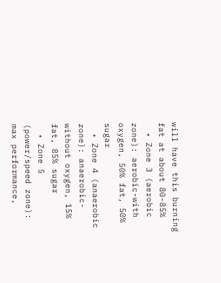will have this burning fat at about 80-85%
  • Zone 3 (aerobic zone): aerobic-with oxygen, 50% fat, 50% sugar
  • Zone 4 (anaerobic zone): anaerobic-without oxygen, 15% fat, 85% sugar
  • Zone 5 (power/speed zone): max performance,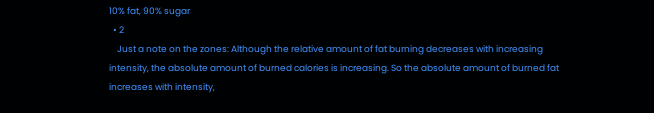10% fat, 90% sugar
  • 2
    Just a note on the zones: Although the relative amount of fat burning decreases with increasing intensity, the absolute amount of burned calories is increasing. So the absolute amount of burned fat increases with intensity,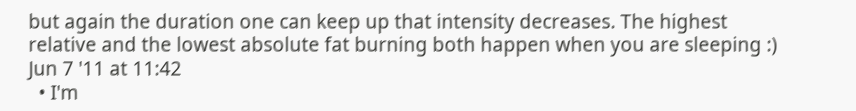but again the duration one can keep up that intensity decreases. The highest relative and the lowest absolute fat burning both happen when you are sleeping :) Jun 7 '11 at 11:42
  • I'm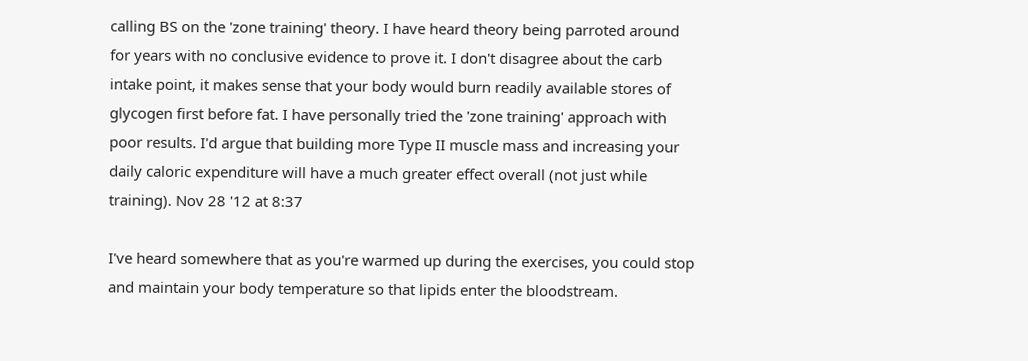calling BS on the 'zone training' theory. I have heard theory being parroted around for years with no conclusive evidence to prove it. I don't disagree about the carb intake point, it makes sense that your body would burn readily available stores of glycogen first before fat. I have personally tried the 'zone training' approach with poor results. I'd argue that building more Type II muscle mass and increasing your daily caloric expenditure will have a much greater effect overall (not just while training). Nov 28 '12 at 8:37

I've heard somewhere that as you're warmed up during the exercises, you could stop and maintain your body temperature so that lipids enter the bloodstream.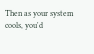Then as your system cools, you'd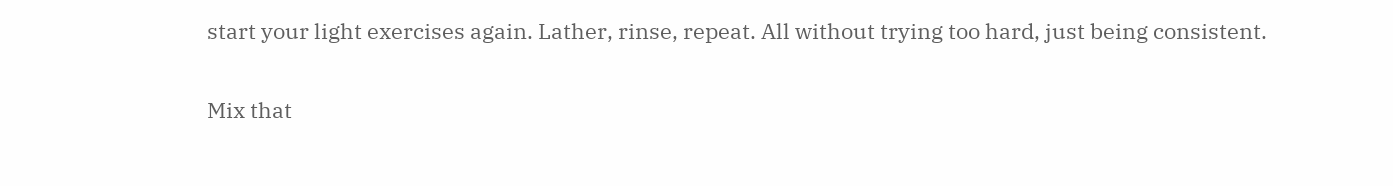start your light exercises again. Lather, rinse, repeat. All without trying too hard, just being consistent.

Mix that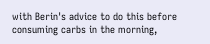with Berin's advice to do this before consuming carbs in the morning,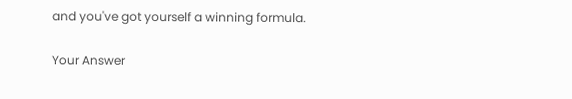and you've got yourself a winning formula.

Your Answer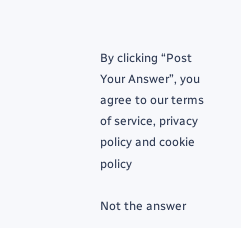By clicking “Post Your Answer”, you agree to our terms of service, privacy policy and cookie policy

Not the answer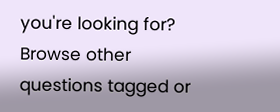you're looking for? Browse other questions tagged or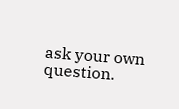ask your own question.